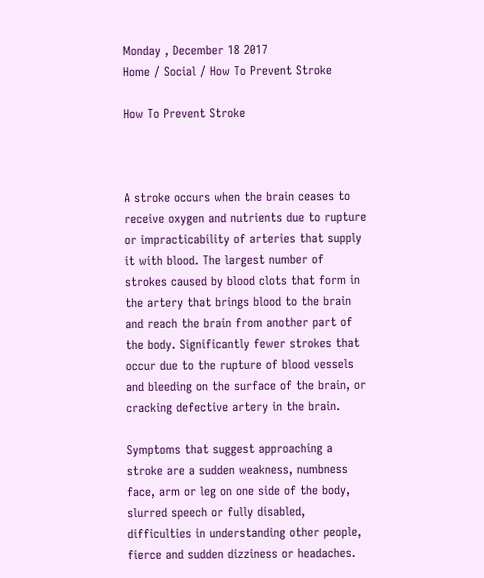Monday , December 18 2017
Home / Social / How To Prevent Stroke

How To Prevent Stroke



A stroke occurs when the brain ceases to receive oxygen and nutrients due to rupture or impracticability of arteries that supply it with blood. The largest number of strokes caused by blood clots that form in the artery that brings blood to the brain and reach the brain from another part of the body. Significantly fewer strokes that occur due to the rupture of blood vessels and bleeding on the surface of the brain, or cracking defective artery in the brain.

Symptoms that suggest approaching a stroke are a sudden weakness, numbness face, arm or leg on one side of the body, slurred speech or fully disabled, difficulties in understanding other people, fierce and sudden dizziness or headaches.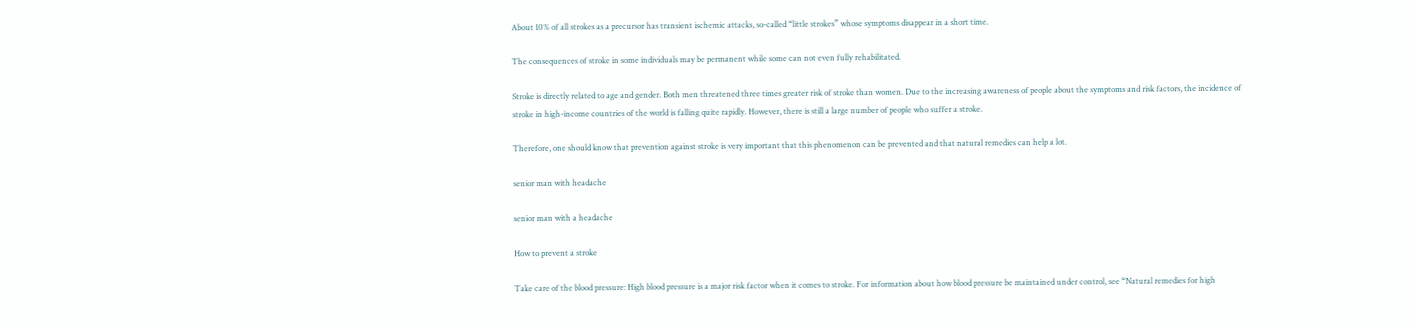About 10% of all strokes as a precursor has transient ischemic attacks, so-called “little strokes” whose symptoms disappear in a short time.

The consequences of stroke in some individuals may be permanent while some can not even fully rehabilitated.

Stroke is directly related to age and gender. Both men threatened three times greater risk of stroke than women. Due to the increasing awareness of people about the symptoms and risk factors, the incidence of stroke in high-income countries of the world is falling quite rapidly. However, there is still a large number of people who suffer a stroke.

Therefore, one should know that prevention against stroke is very important that this phenomenon can be prevented and that natural remedies can help a lot.

senior man with headache

senior man with a headache

How to prevent a stroke

Take care of the blood pressure: High blood pressure is a major risk factor when it comes to stroke. For information about how blood pressure be maintained under control, see “Natural remedies for high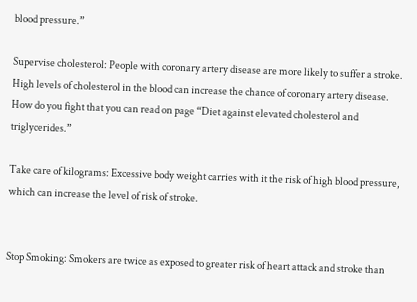blood pressure.”

Supervise cholesterol: People with coronary artery disease are more likely to suffer a stroke. High levels of cholesterol in the blood can increase the chance of coronary artery disease. How do you fight that you can read on page “Diet against elevated cholesterol and triglycerides.”

Take care of kilograms: Excessive body weight carries with it the risk of high blood pressure, which can increase the level of risk of stroke.


Stop Smoking: Smokers are twice as exposed to greater risk of heart attack and stroke than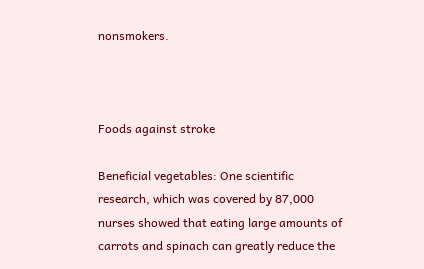nonsmokers.



Foods against stroke

Beneficial vegetables: One scientific research, which was covered by 87,000 nurses showed that eating large amounts of carrots and spinach can greatly reduce the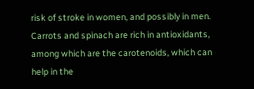risk of stroke in women, and possibly in men. Carrots and spinach are rich in antioxidants, among which are the carotenoids, which can help in the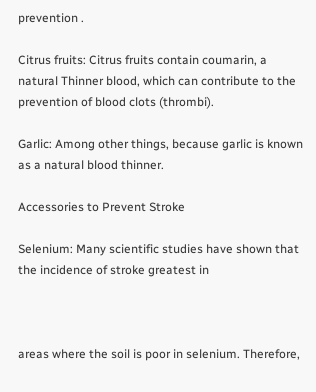prevention .

Citrus fruits: Citrus fruits contain coumarin, a natural Thinner blood, which can contribute to the prevention of blood clots (thrombi).

Garlic: Among other things, because garlic is known as a natural blood thinner.

Accessories to Prevent Stroke

Selenium: Many scientific studies have shown that the incidence of stroke greatest in



areas where the soil is poor in selenium. Therefore,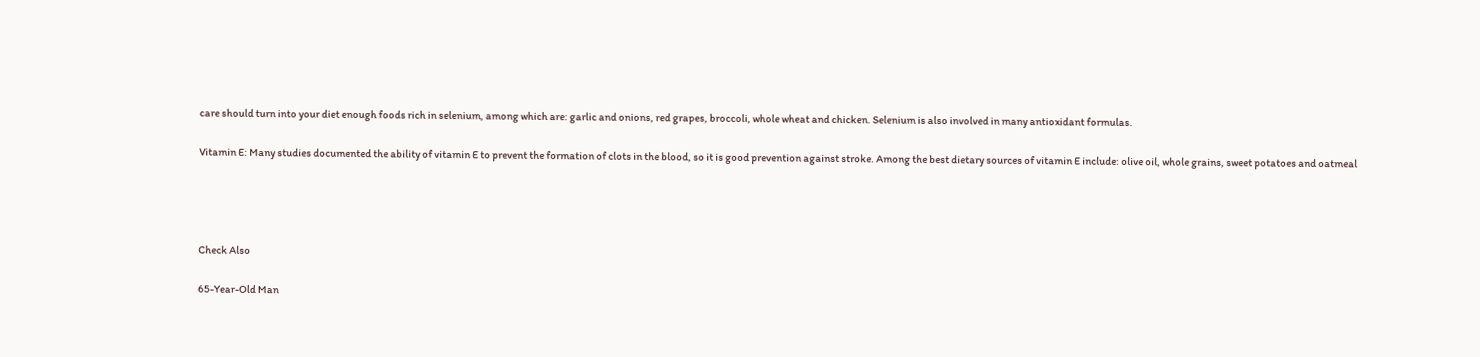care should turn into your diet enough foods rich in selenium, among which are: garlic and onions, red grapes, broccoli, whole wheat and chicken. Selenium is also involved in many antioxidant formulas.

Vitamin E: Many studies documented the ability of vitamin E to prevent the formation of clots in the blood, so it is good prevention against stroke. Among the best dietary sources of vitamin E include: olive oil, whole grains, sweet potatoes and oatmeal




Check Also

65-Year-Old Man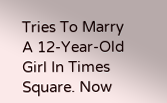Tries To Marry A 12-Year-Old Girl In Times Square. Now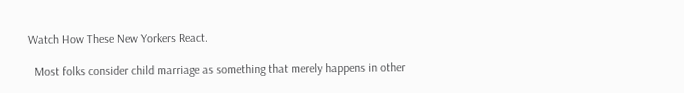Watch How These New Yorkers React.

  Most folks consider child marriage as something that merely happens in other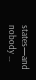states—and nobody …